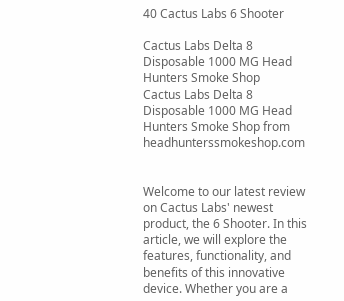40 Cactus Labs 6 Shooter

Cactus Labs Delta 8 Disposable 1000 MG Head Hunters Smoke Shop
Cactus Labs Delta 8 Disposable 1000 MG Head Hunters Smoke Shop from headhunterssmokeshop.com


Welcome to our latest review on Cactus Labs' newest product, the 6 Shooter. In this article, we will explore the features, functionality, and benefits of this innovative device. Whether you are a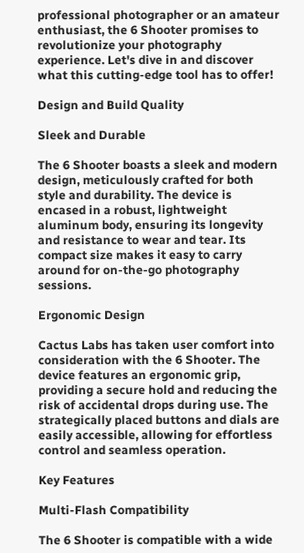professional photographer or an amateur enthusiast, the 6 Shooter promises to revolutionize your photography experience. Let's dive in and discover what this cutting-edge tool has to offer!

Design and Build Quality

Sleek and Durable

The 6 Shooter boasts a sleek and modern design, meticulously crafted for both style and durability. The device is encased in a robust, lightweight aluminum body, ensuring its longevity and resistance to wear and tear. Its compact size makes it easy to carry around for on-the-go photography sessions.

Ergonomic Design

Cactus Labs has taken user comfort into consideration with the 6 Shooter. The device features an ergonomic grip, providing a secure hold and reducing the risk of accidental drops during use. The strategically placed buttons and dials are easily accessible, allowing for effortless control and seamless operation.

Key Features

Multi-Flash Compatibility

The 6 Shooter is compatible with a wide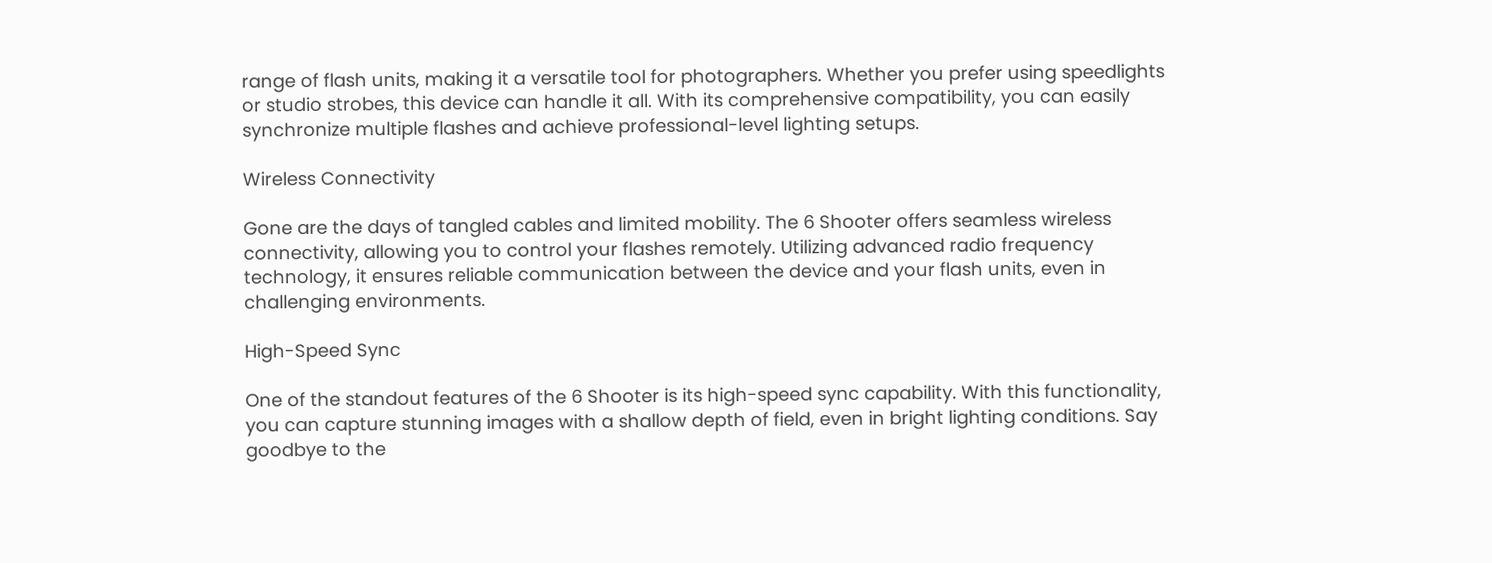range of flash units, making it a versatile tool for photographers. Whether you prefer using speedlights or studio strobes, this device can handle it all. With its comprehensive compatibility, you can easily synchronize multiple flashes and achieve professional-level lighting setups.

Wireless Connectivity

Gone are the days of tangled cables and limited mobility. The 6 Shooter offers seamless wireless connectivity, allowing you to control your flashes remotely. Utilizing advanced radio frequency technology, it ensures reliable communication between the device and your flash units, even in challenging environments.

High-Speed Sync

One of the standout features of the 6 Shooter is its high-speed sync capability. With this functionality, you can capture stunning images with a shallow depth of field, even in bright lighting conditions. Say goodbye to the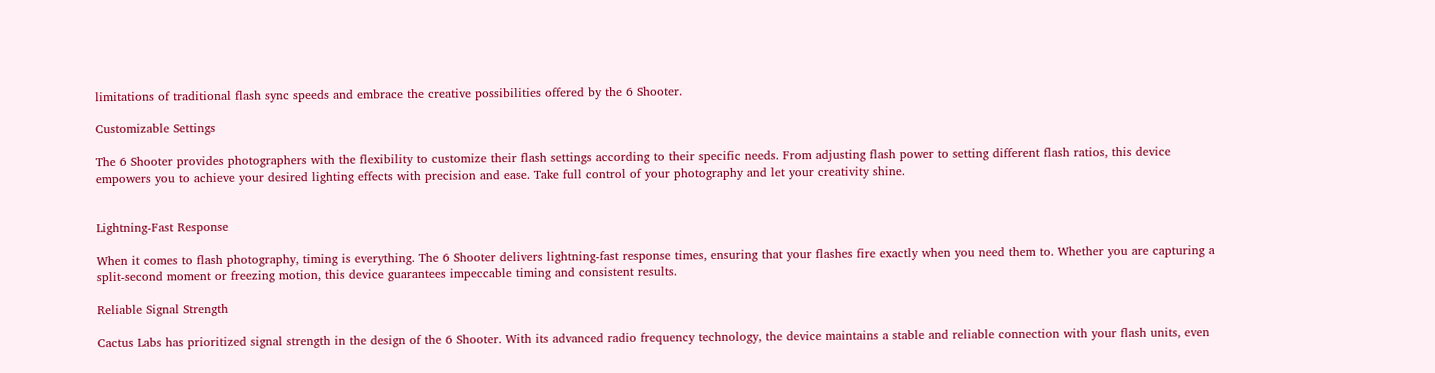limitations of traditional flash sync speeds and embrace the creative possibilities offered by the 6 Shooter.

Customizable Settings

The 6 Shooter provides photographers with the flexibility to customize their flash settings according to their specific needs. From adjusting flash power to setting different flash ratios, this device empowers you to achieve your desired lighting effects with precision and ease. Take full control of your photography and let your creativity shine.


Lightning-Fast Response

When it comes to flash photography, timing is everything. The 6 Shooter delivers lightning-fast response times, ensuring that your flashes fire exactly when you need them to. Whether you are capturing a split-second moment or freezing motion, this device guarantees impeccable timing and consistent results.

Reliable Signal Strength

Cactus Labs has prioritized signal strength in the design of the 6 Shooter. With its advanced radio frequency technology, the device maintains a stable and reliable connection with your flash units, even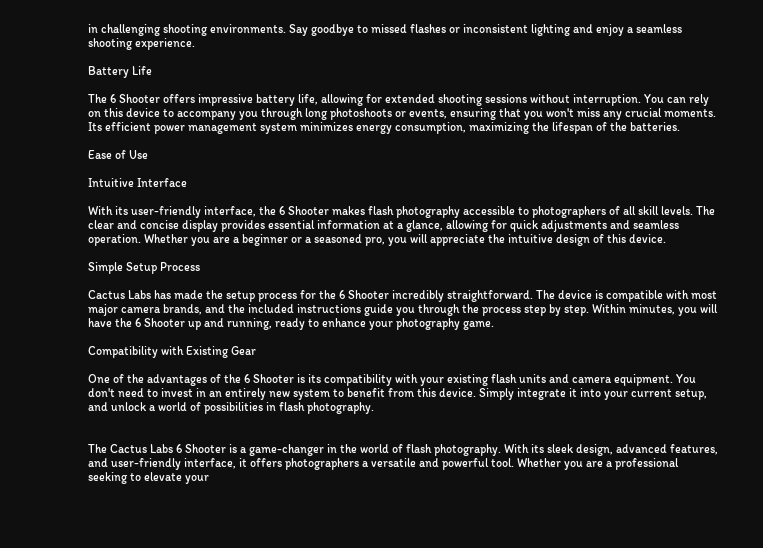in challenging shooting environments. Say goodbye to missed flashes or inconsistent lighting and enjoy a seamless shooting experience.

Battery Life

The 6 Shooter offers impressive battery life, allowing for extended shooting sessions without interruption. You can rely on this device to accompany you through long photoshoots or events, ensuring that you won't miss any crucial moments. Its efficient power management system minimizes energy consumption, maximizing the lifespan of the batteries.

Ease of Use

Intuitive Interface

With its user-friendly interface, the 6 Shooter makes flash photography accessible to photographers of all skill levels. The clear and concise display provides essential information at a glance, allowing for quick adjustments and seamless operation. Whether you are a beginner or a seasoned pro, you will appreciate the intuitive design of this device.

Simple Setup Process

Cactus Labs has made the setup process for the 6 Shooter incredibly straightforward. The device is compatible with most major camera brands, and the included instructions guide you through the process step by step. Within minutes, you will have the 6 Shooter up and running, ready to enhance your photography game.

Compatibility with Existing Gear

One of the advantages of the 6 Shooter is its compatibility with your existing flash units and camera equipment. You don't need to invest in an entirely new system to benefit from this device. Simply integrate it into your current setup, and unlock a world of possibilities in flash photography.


The Cactus Labs 6 Shooter is a game-changer in the world of flash photography. With its sleek design, advanced features, and user-friendly interface, it offers photographers a versatile and powerful tool. Whether you are a professional seeking to elevate your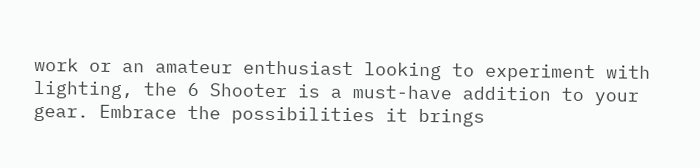work or an amateur enthusiast looking to experiment with lighting, the 6 Shooter is a must-have addition to your gear. Embrace the possibilities it brings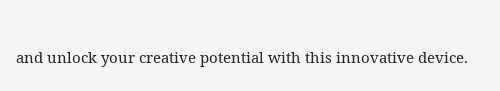and unlock your creative potential with this innovative device.